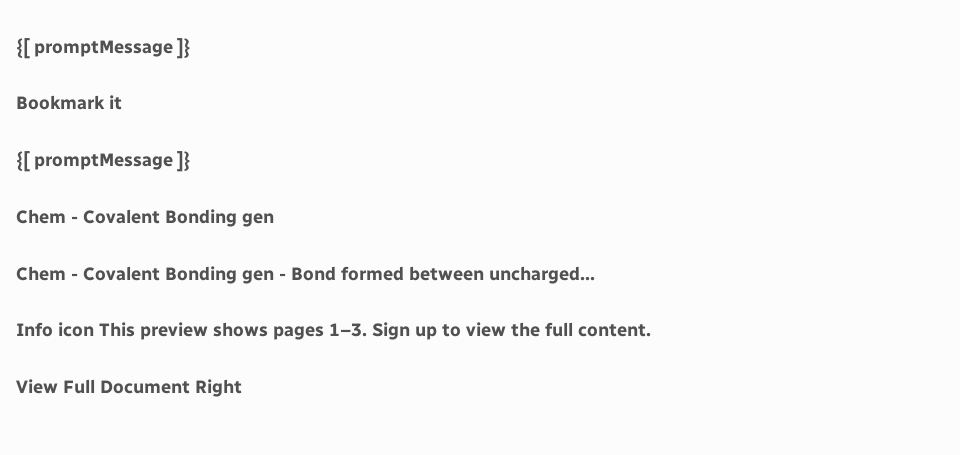{[ promptMessage ]}

Bookmark it

{[ promptMessage ]}

Chem - Covalent Bonding gen

Chem - Covalent Bonding gen - Bond formed between uncharged...

Info icon This preview shows pages 1–3. Sign up to view the full content.

View Full Document Right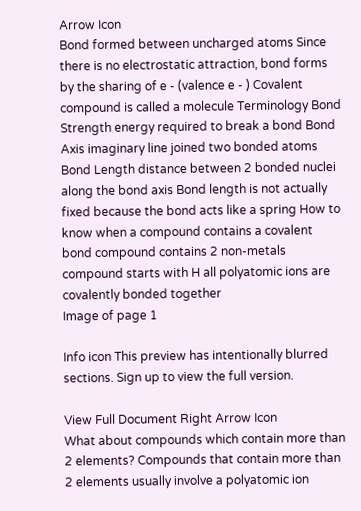Arrow Icon
Bond formed between uncharged atoms Since there is no electrostatic attraction, bond forms by the sharing of e - (valence e - ) Covalent compound is called a molecule Terminology Bond Strength energy required to break a bond Bond Axis imaginary line joined two bonded atoms Bond Length distance between 2 bonded nuclei along the bond axis Bond length is not actually fixed because the bond acts like a spring How to know when a compound contains a covalent bond compound contains 2 non-metals compound starts with H all polyatomic ions are covalently bonded together
Image of page 1

Info icon This preview has intentionally blurred sections. Sign up to view the full version.

View Full Document Right Arrow Icon
What about compounds which contain more than 2 elements? Compounds that contain more than 2 elements usually involve a polyatomic ion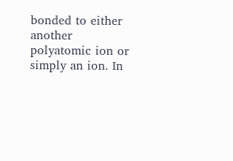bonded to either another polyatomic ion or simply an ion. In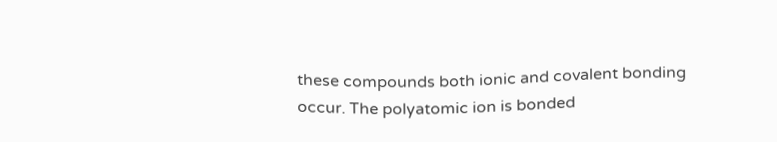these compounds both ionic and covalent bonding occur. The polyatomic ion is bonded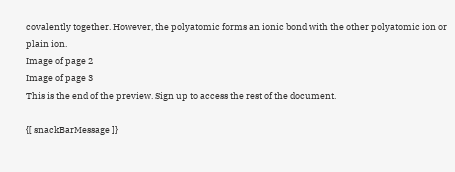covalently together. However, the polyatomic forms an ionic bond with the other polyatomic ion or plain ion.
Image of page 2
Image of page 3
This is the end of the preview. Sign up to access the rest of the document.

{[ snackBarMessage ]}